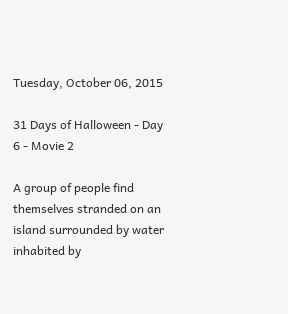Tuesday, October 06, 2015

31 Days of Halloween - Day 6 - Movie 2

A group of people find themselves stranded on an island surrounded by water inhabited by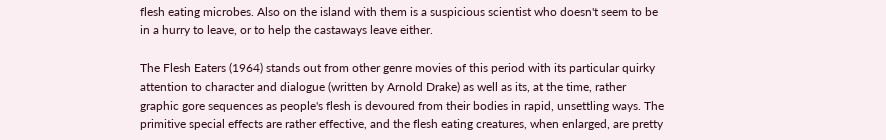flesh eating microbes. Also on the island with them is a suspicious scientist who doesn't seem to be in a hurry to leave, or to help the castaways leave either.

The Flesh Eaters (1964) stands out from other genre movies of this period with its particular quirky attention to character and dialogue (written by Arnold Drake) as well as its, at the time, rather graphic gore sequences as people's flesh is devoured from their bodies in rapid, unsettling ways. The primitive special effects are rather effective, and the flesh eating creatures, when enlarged, are pretty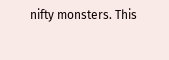nifty monsters. This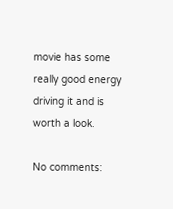movie has some really good energy driving it and is worth a look.

No comments: